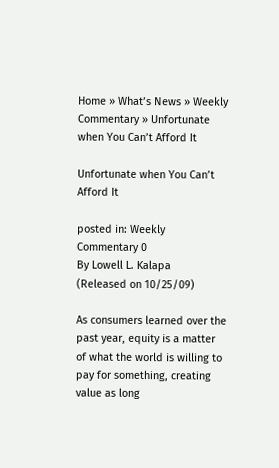Home » What’s News » Weekly Commentary » Unfortunate when You Can’t Afford It

Unfortunate when You Can’t Afford It

posted in: Weekly Commentary 0
By Lowell L. Kalapa
(Released on 10/25/09)

As consumers learned over the past year, equity is a matter of what the world is willing to pay for something, creating value as long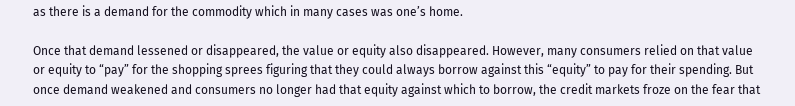as there is a demand for the commodity which in many cases was one’s home.

Once that demand lessened or disappeared, the value or equity also disappeared. However, many consumers relied on that value or equity to “pay” for the shopping sprees figuring that they could always borrow against this “equity” to pay for their spending. But once demand weakened and consumers no longer had that equity against which to borrow, the credit markets froze on the fear that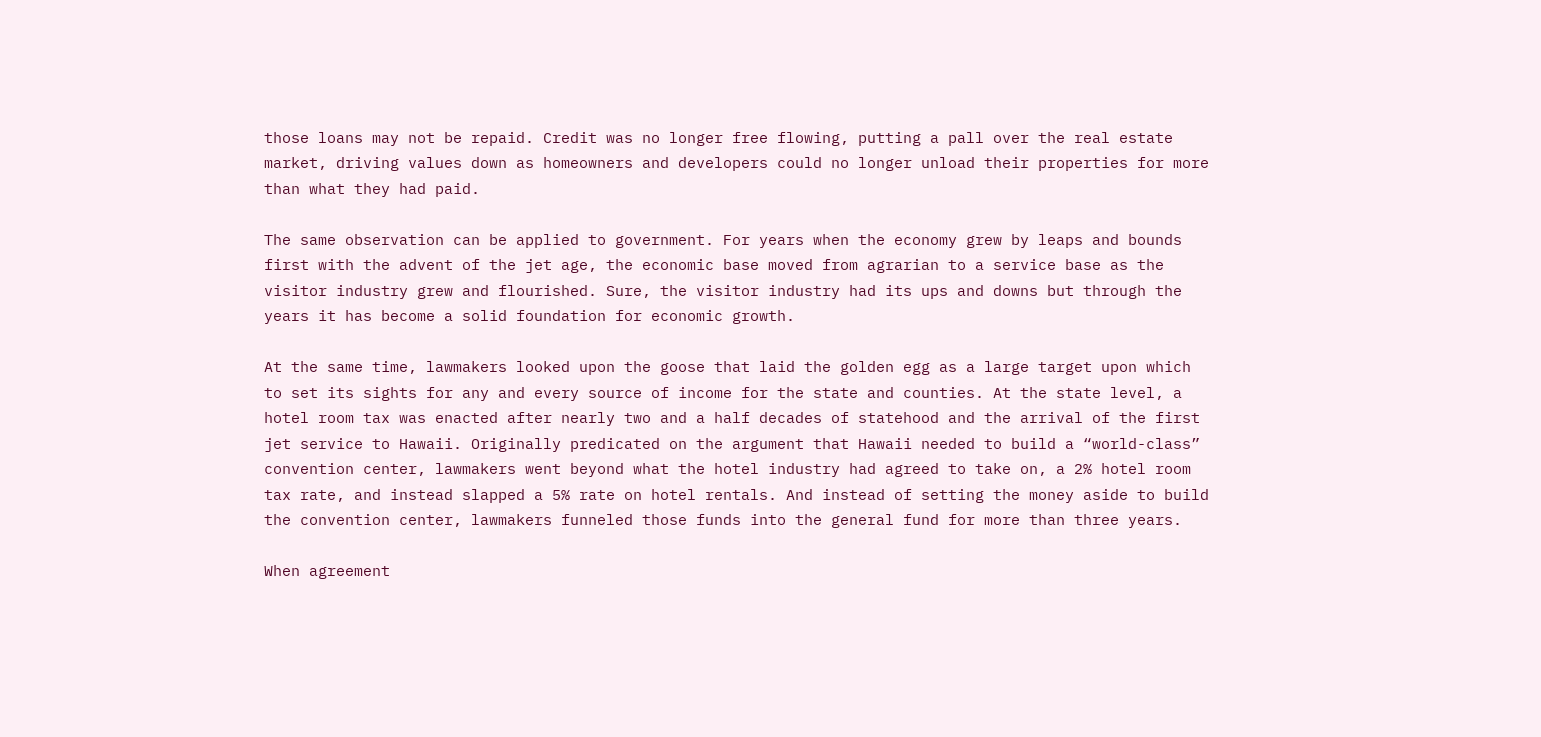those loans may not be repaid. Credit was no longer free flowing, putting a pall over the real estate market, driving values down as homeowners and developers could no longer unload their properties for more than what they had paid.

The same observation can be applied to government. For years when the economy grew by leaps and bounds first with the advent of the jet age, the economic base moved from agrarian to a service base as the visitor industry grew and flourished. Sure, the visitor industry had its ups and downs but through the years it has become a solid foundation for economic growth.

At the same time, lawmakers looked upon the goose that laid the golden egg as a large target upon which to set its sights for any and every source of income for the state and counties. At the state level, a hotel room tax was enacted after nearly two and a half decades of statehood and the arrival of the first jet service to Hawaii. Originally predicated on the argument that Hawaii needed to build a “world-class” convention center, lawmakers went beyond what the hotel industry had agreed to take on, a 2% hotel room tax rate, and instead slapped a 5% rate on hotel rentals. And instead of setting the money aside to build the convention center, lawmakers funneled those funds into the general fund for more than three years.

When agreement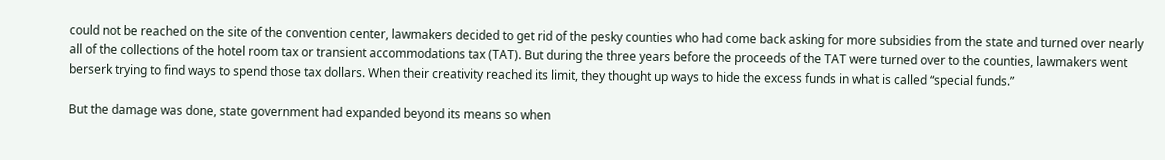could not be reached on the site of the convention center, lawmakers decided to get rid of the pesky counties who had come back asking for more subsidies from the state and turned over nearly all of the collections of the hotel room tax or transient accommodations tax (TAT). But during the three years before the proceeds of the TAT were turned over to the counties, lawmakers went berserk trying to find ways to spend those tax dollars. When their creativity reached its limit, they thought up ways to hide the excess funds in what is called “special funds.”

But the damage was done, state government had expanded beyond its means so when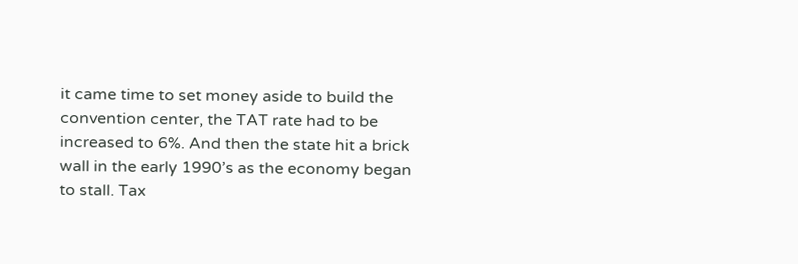it came time to set money aside to build the convention center, the TAT rate had to be increased to 6%. And then the state hit a brick wall in the early 1990’s as the economy began to stall. Tax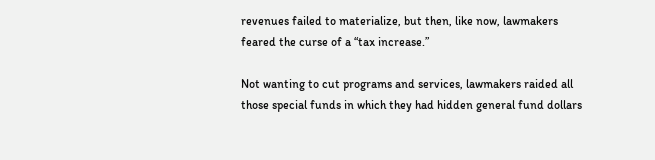revenues failed to materialize, but then, like now, lawmakers feared the curse of a “tax increase.”

Not wanting to cut programs and services, lawmakers raided all those special funds in which they had hidden general fund dollars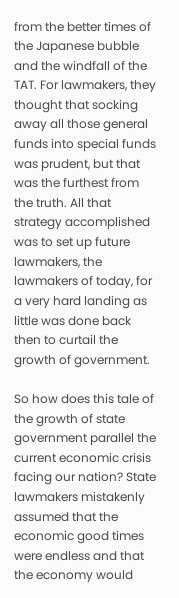from the better times of the Japanese bubble and the windfall of the TAT. For lawmakers, they thought that socking away all those general funds into special funds was prudent, but that was the furthest from the truth. All that strategy accomplished was to set up future lawmakers, the lawmakers of today, for a very hard landing as little was done back then to curtail the growth of government.

So how does this tale of the growth of state government parallel the current economic crisis facing our nation? State lawmakers mistakenly assumed that the economic good times were endless and that the economy would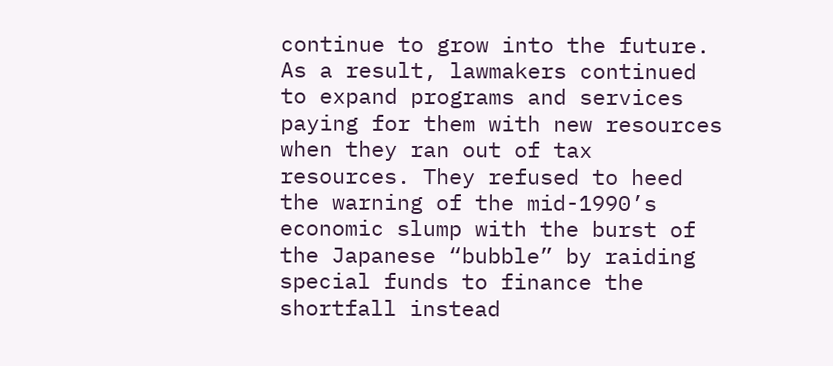continue to grow into the future. As a result, lawmakers continued to expand programs and services paying for them with new resources when they ran out of tax resources. They refused to heed the warning of the mid-1990’s economic slump with the burst of the Japanese “bubble” by raiding special funds to finance the shortfall instead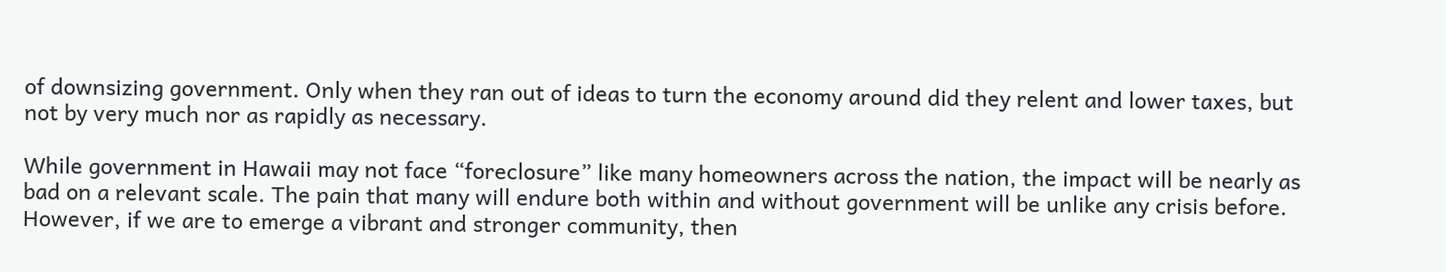of downsizing government. Only when they ran out of ideas to turn the economy around did they relent and lower taxes, but not by very much nor as rapidly as necessary.

While government in Hawaii may not face “foreclosure” like many homeowners across the nation, the impact will be nearly as bad on a relevant scale. The pain that many will endure both within and without government will be unlike any crisis before. However, if we are to emerge a vibrant and stronger community, then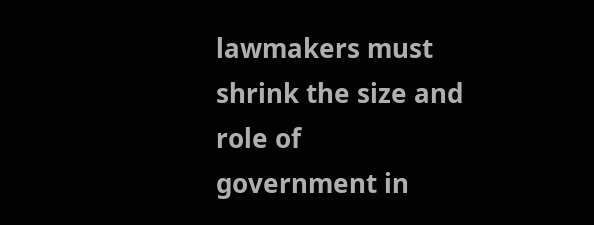lawmakers must shrink the size and role of government in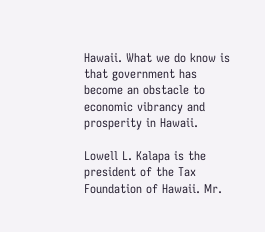Hawaii. What we do know is that government has become an obstacle to economic vibrancy and prosperity in Hawaii.

Lowell L. Kalapa is the president of the Tax Foundation of Hawaii. Mr.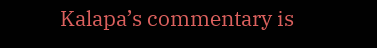Kalapa’s commentary is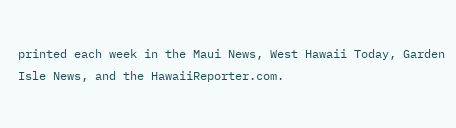printed each week in the Maui News, West Hawaii Today, Garden Isle News, and the HawaiiReporter.com.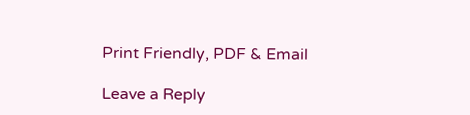Print Friendly, PDF & Email

Leave a Reply